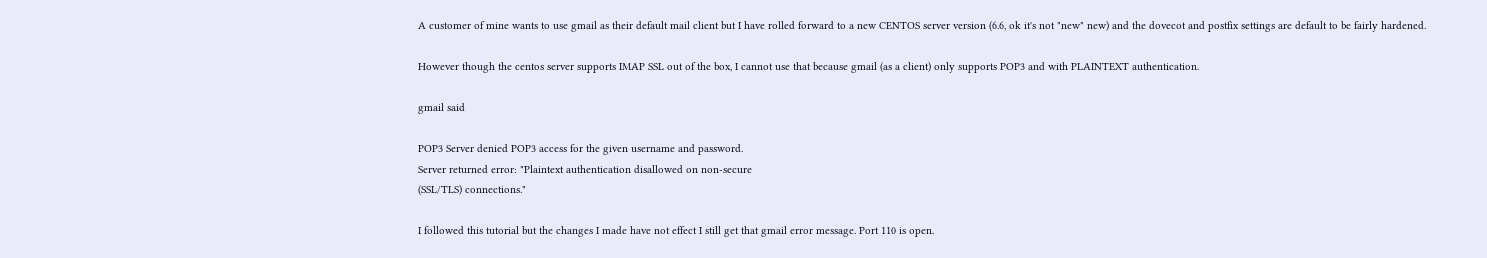A customer of mine wants to use gmail as their default mail client but I have rolled forward to a new CENTOS server version (6.6, ok it's not "new" new) and the dovecot and postfix settings are default to be fairly hardened.

However though the centos server supports IMAP SSL out of the box, I cannot use that because gmail (as a client) only supports POP3 and with PLAINTEXT authentication.

gmail said

POP3 Server denied POP3 access for the given username and password.
Server returned error: "Plaintext authentication disallowed on non-secure
(SSL/TLS) connections."

I followed this tutorial but the changes I made have not effect I still get that gmail error message. Port 110 is open.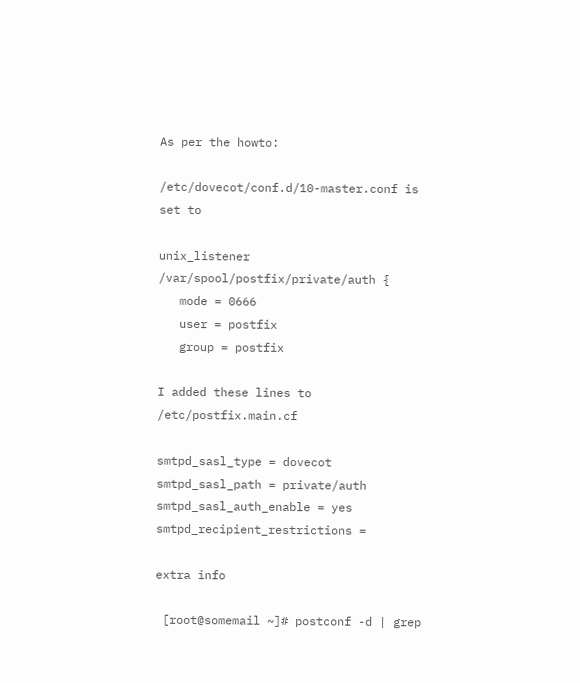As per the howto:

/etc/dovecot/conf.d/10-master.conf is set to

unix_listener /var/spool/postfix/private/auth {
   mode = 0666
   user = postfix
   group = postfix

I added these lines to /etc/postfix.main.cf

smtpd_sasl_type = dovecot
smtpd_sasl_path = private/auth
smtpd_sasl_auth_enable = yes
smtpd_recipient_restrictions =

extra info

 [root@somemail ~]# postconf -d | grep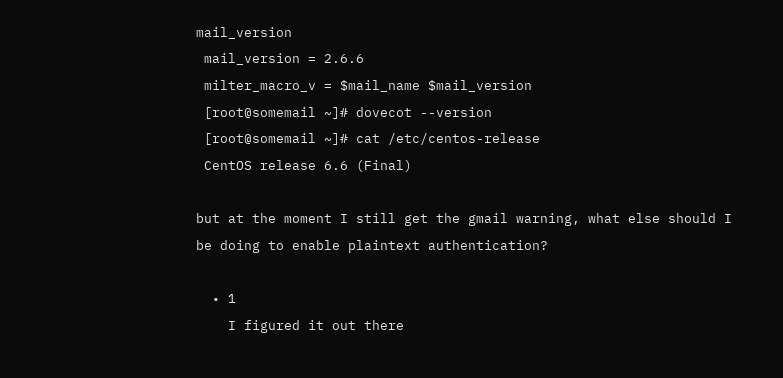mail_version
 mail_version = 2.6.6
 milter_macro_v = $mail_name $mail_version
 [root@somemail ~]# dovecot --version
 [root@somemail ~]# cat /etc/centos-release
 CentOS release 6.6 (Final)

but at the moment I still get the gmail warning, what else should I be doing to enable plaintext authentication?

  • 1
    I figured it out there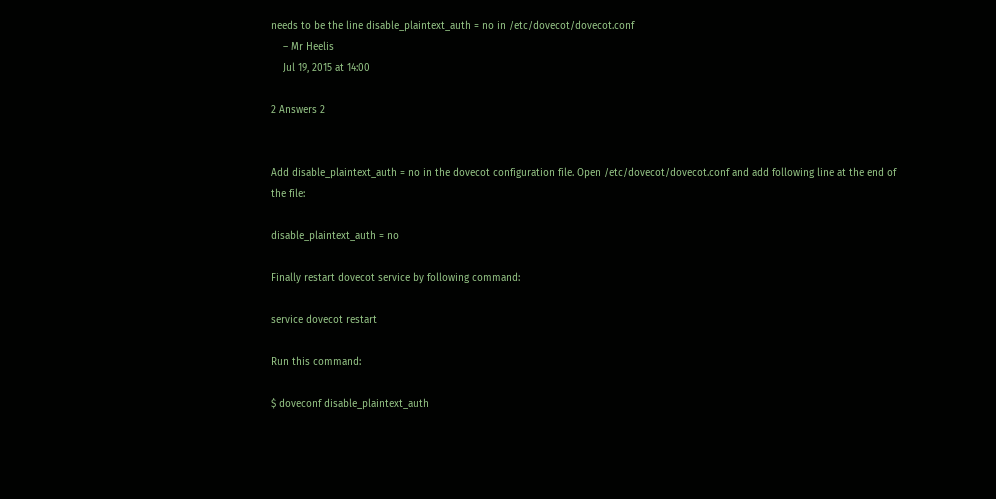needs to be the line disable_plaintext_auth = no in /etc/dovecot/dovecot.conf
    – Mr Heelis
    Jul 19, 2015 at 14:00

2 Answers 2


Add disable_plaintext_auth = no in the dovecot configuration file. Open /etc/dovecot/dovecot.conf and add following line at the end of the file:

disable_plaintext_auth = no

Finally restart dovecot service by following command:

service dovecot restart

Run this command:

$ doveconf disable_plaintext_auth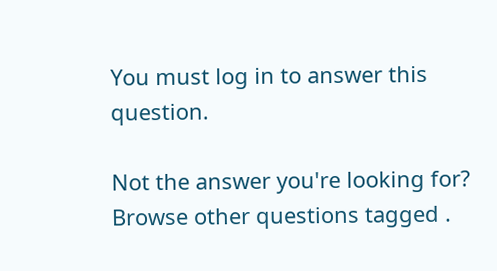You must log in to answer this question.

Not the answer you're looking for? Browse other questions tagged .